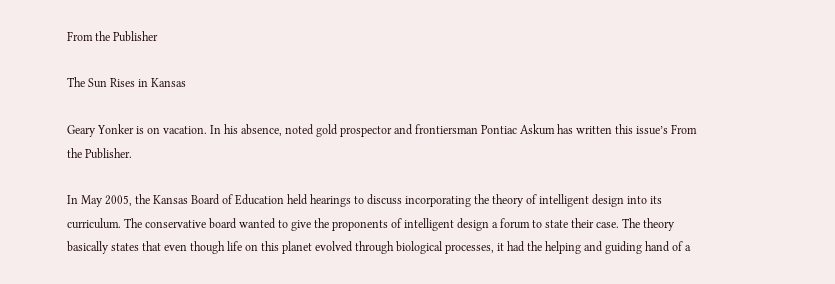From the Publisher

The Sun Rises in Kansas

Geary Yonker is on vacation. In his absence, noted gold prospector and frontiersman Pontiac Askum has written this issue’s From the Publisher.

In May 2005, the Kansas Board of Education held hearings to discuss incorporating the theory of intelligent design into its curriculum. The conservative board wanted to give the proponents of intelligent design a forum to state their case. The theory basically states that even though life on this planet evolved through biological processes, it had the helping and guiding hand of a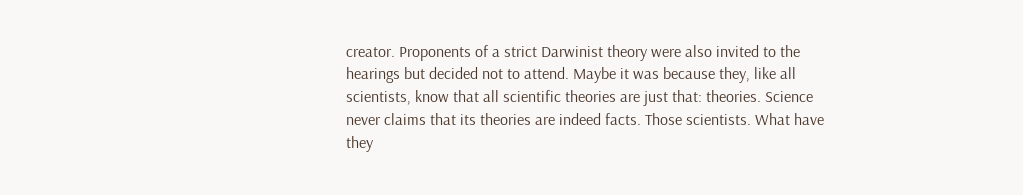creator. Proponents of a strict Darwinist theory were also invited to the hearings but decided not to attend. Maybe it was because they, like all scientists, know that all scientific theories are just that: theories. Science never claims that its theories are indeed facts. Those scientists. What have they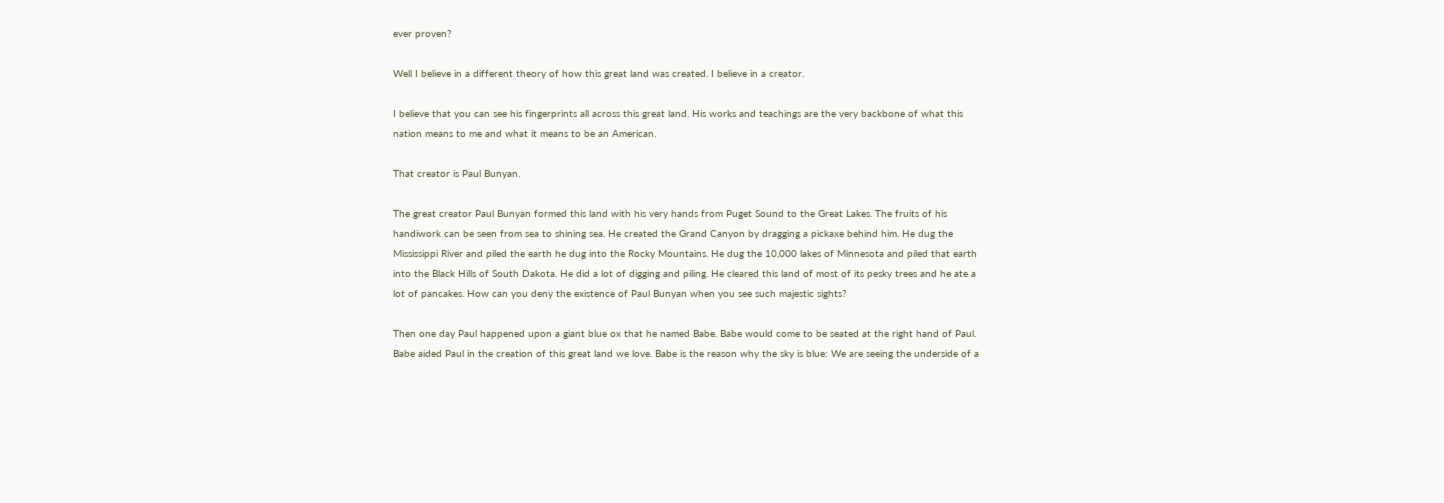ever proven?

Well I believe in a different theory of how this great land was created. I believe in a creator.

I believe that you can see his fingerprints all across this great land. His works and teachings are the very backbone of what this nation means to me and what it means to be an American.

That creator is Paul Bunyan.

The great creator Paul Bunyan formed this land with his very hands from Puget Sound to the Great Lakes. The fruits of his handiwork can be seen from sea to shining sea. He created the Grand Canyon by dragging a pickaxe behind him. He dug the Mississippi River and piled the earth he dug into the Rocky Mountains. He dug the 10,000 lakes of Minnesota and piled that earth into the Black Hills of South Dakota. He did a lot of digging and piling. He cleared this land of most of its pesky trees and he ate a lot of pancakes. How can you deny the existence of Paul Bunyan when you see such majestic sights?

Then one day Paul happened upon a giant blue ox that he named Babe. Babe would come to be seated at the right hand of Paul. Babe aided Paul in the creation of this great land we love. Babe is the reason why the sky is blue: We are seeing the underside of a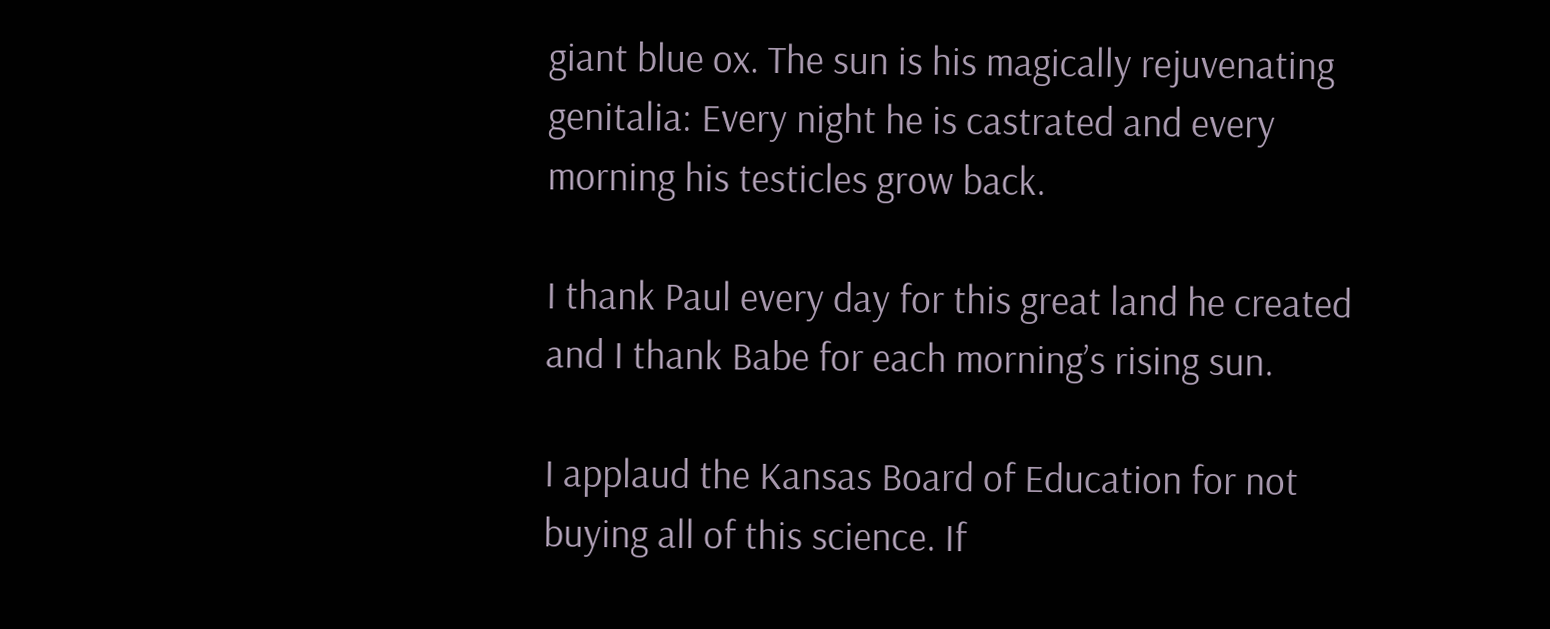giant blue ox. The sun is his magically rejuvenating genitalia: Every night he is castrated and every morning his testicles grow back.

I thank Paul every day for this great land he created and I thank Babe for each morning’s rising sun.

I applaud the Kansas Board of Education for not buying all of this science. If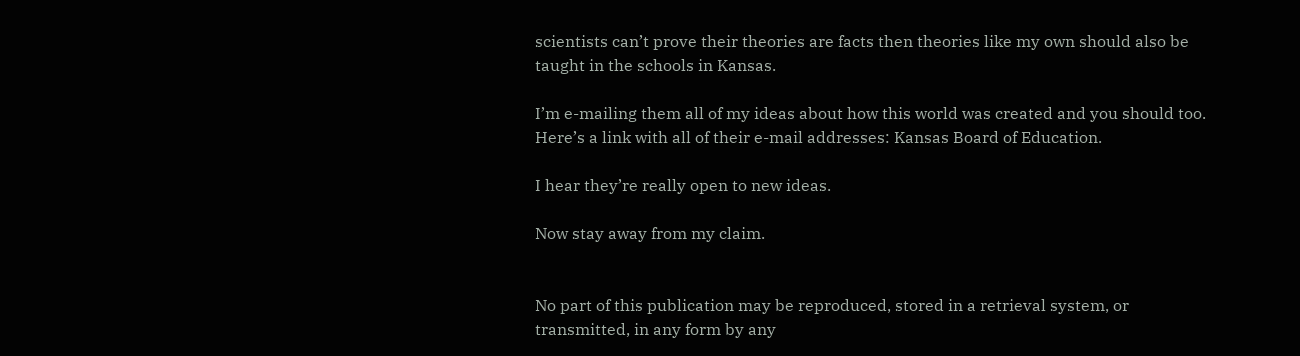scientists can’t prove their theories are facts then theories like my own should also be taught in the schools in Kansas.

I’m e-mailing them all of my ideas about how this world was created and you should too. Here’s a link with all of their e-mail addresses: Kansas Board of Education.

I hear they’re really open to new ideas.

Now stay away from my claim.


No part of this publication may be reproduced, stored in a retrieval system, or transmitted, in any form by any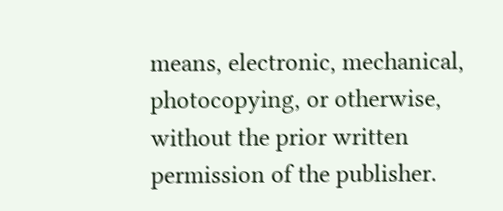means, electronic, mechanical, photocopying, or otherwise, without the prior written permission of the publisher.